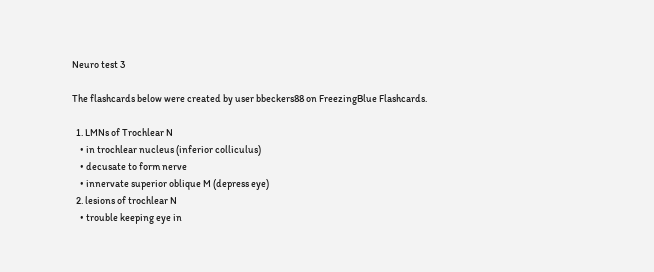Neuro test 3

The flashcards below were created by user bbeckers88 on FreezingBlue Flashcards.

  1. LMNs of Trochlear N
    • in trochlear nucleus (inferior colliculus)
    • decusate to form nerve
    • innervate superior oblique M (depress eye)
  2. lesions of trochlear N
    • trouble keeping eye in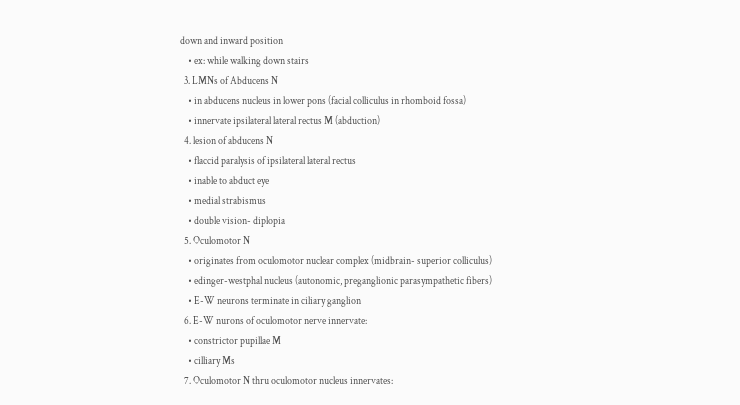down and inward position
    • ex: while walking down stairs
  3. LMNs of Abducens N
    • in abducens nucleus in lower pons (facial colliculus in rhomboid fossa)
    • innervate ipsilateral lateral rectus M (abduction)
  4. lesion of abducens N
    • flaccid paralysis of ipsilateral lateral rectus
    • inable to abduct eye
    • medial strabismus
    • double vision- diplopia
  5. Oculomotor N
    • originates from oculomotor nuclear complex (midbrain- superior colliculus)
    • edinger-westphal nucleus (autonomic, preganglionic parasympathetic fibers)
    • E-W neurons terminate in ciliary ganglion
  6. E-W nurons of oculomotor nerve innervate:
    • constrictor pupillae M
    • cilliary Ms
  7. Oculomotor N thru oculomotor nucleus innervates: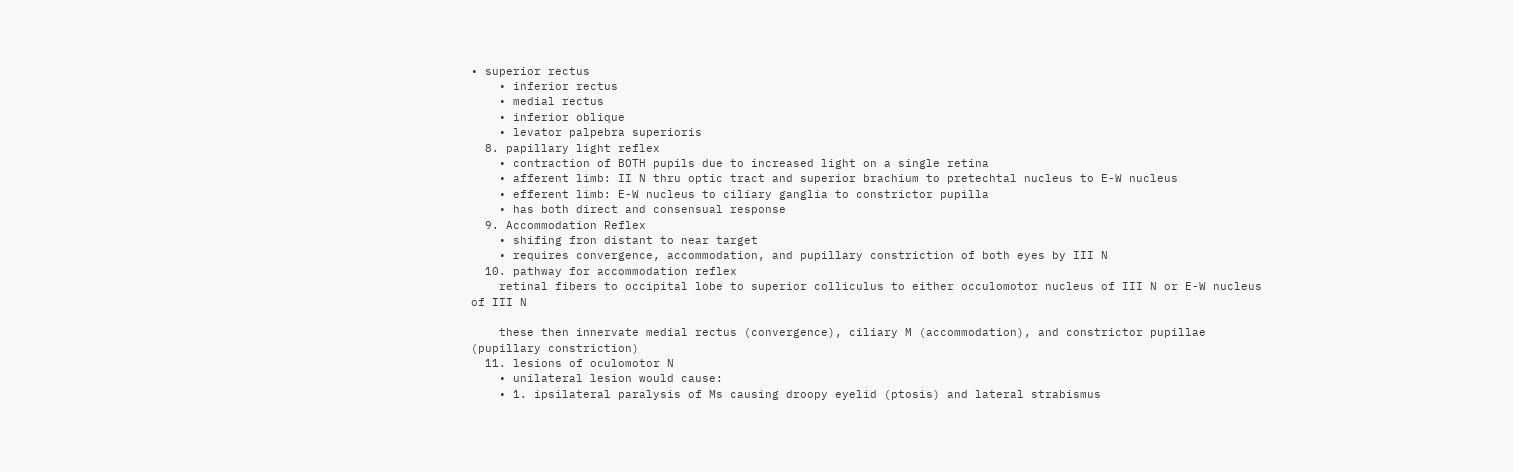• superior rectus
    • inferior rectus
    • medial rectus
    • inferior oblique
    • levator palpebra superioris
  8. papillary light reflex
    • contraction of BOTH pupils due to increased light on a single retina
    • afferent limb: II N thru optic tract and superior brachium to pretechtal nucleus to E-W nucleus
    • efferent limb: E-W nucleus to ciliary ganglia to constrictor pupilla
    • has both direct and consensual response
  9. Accommodation Reflex
    • shifing fron distant to near target
    • requires convergence, accommodation, and pupillary constriction of both eyes by III N
  10. pathway for accommodation reflex
    retinal fibers to occipital lobe to superior colliculus to either occulomotor nucleus of III N or E-W nucleus of III N

    these then innervate medial rectus (convergence), ciliary M (accommodation), and constrictor pupillae (pupillary constriction)
  11. lesions of oculomotor N
    • unilateral lesion would cause:
    • 1. ipsilateral paralysis of Ms causing droopy eyelid (ptosis) and lateral strabismus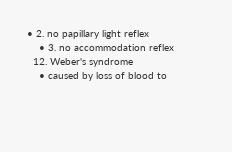• 2. no papillary light reflex
    • 3. no accommodation reflex
  12. Weber's syndrome
    • caused by loss of blood to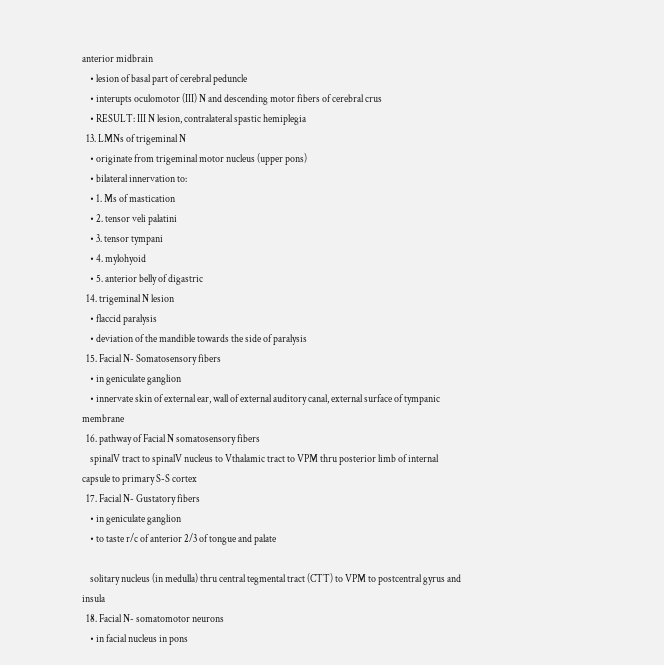anterior midbrain
    • lesion of basal part of cerebral peduncle
    • interupts oculomotor (III) N and descending motor fibers of cerebral crus
    • RESULT: III N lesion, contralateral spastic hemiplegia
  13. LMNs of trigeminal N
    • originate from trigeminal motor nucleus (upper pons)
    • bilateral innervation to:
    • 1. Ms of mastication
    • 2. tensor veli palatini
    • 3. tensor tympani
    • 4. mylohyoid
    • 5. anterior belly of digastric
  14. trigeminal N lesion
    • flaccid paralysis
    • deviation of the mandible towards the side of paralysis
  15. Facial N- Somatosensory fibers
    • in geniculate ganglion
    • innervate skin of external ear, wall of external auditory canal, external surface of tympanic membrane
  16. pathway of Facial N somatosensory fibers
    spinalV tract to spinalV nucleus to Vthalamic tract to VPM thru posterior limb of internal capsule to primary S-S cortex
  17. Facial N- Gustatory fibers
    • in geniculate ganglion
    • to taste r/c of anterior 2/3 of tongue and palate

    solitary nucleus (in medulla) thru central tegmental tract (CTT) to VPM to postcentral gyrus and insula
  18. Facial N- somatomotor neurons
    • in facial nucleus in pons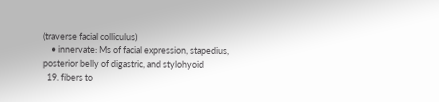(traverse facial colliculus)
    • innervate: Ms of facial expression, stapedius, posterior belly of digastric, and stylohyoid
  19. fibers to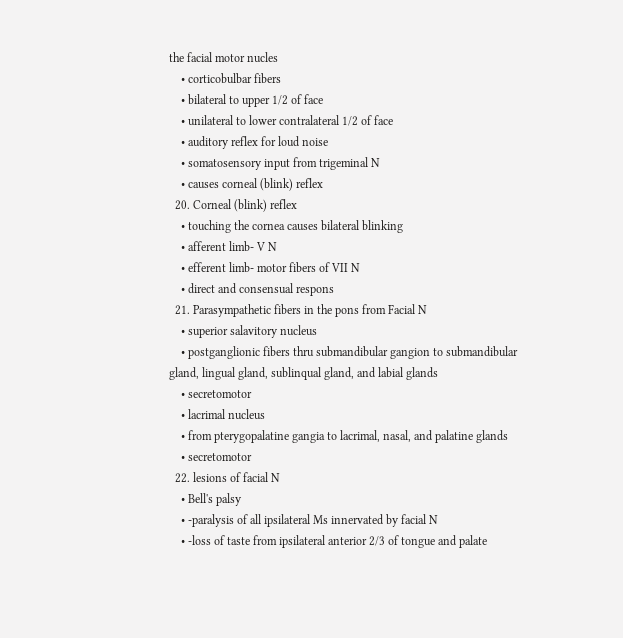the facial motor nucles
    • corticobulbar fibers
    • bilateral to upper 1/2 of face
    • unilateral to lower contralateral 1/2 of face
    • auditory reflex for loud noise
    • somatosensory input from trigeminal N
    • causes corneal (blink) reflex
  20. Corneal (blink) reflex
    • touching the cornea causes bilateral blinking
    • afferent limb- V N
    • efferent limb- motor fibers of VII N
    • direct and consensual respons
  21. Parasympathetic fibers in the pons from Facial N
    • superior salavitory nucleus
    • postganglionic fibers thru submandibular gangion to submandibular gland, lingual gland, sublinqual gland, and labial glands
    • secretomotor
    • lacrimal nucleus
    • from pterygopalatine gangia to lacrimal, nasal, and palatine glands
    • secretomotor
  22. lesions of facial N
    • Bell's palsy
    • -paralysis of all ipsilateral Ms innervated by facial N
    • -loss of taste from ipsilateral anterior 2/3 of tongue and palate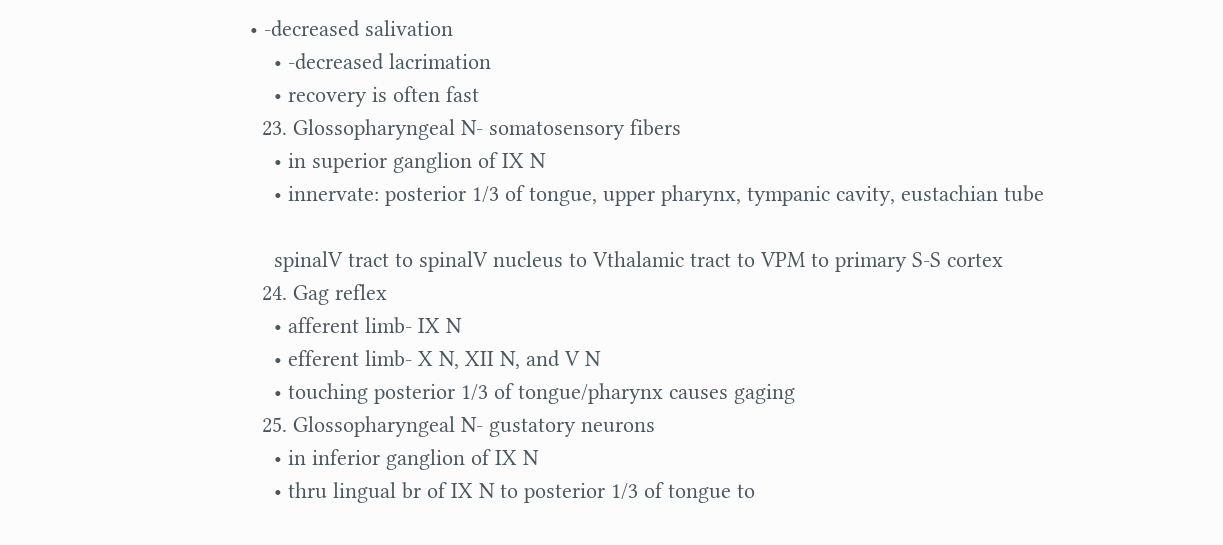• -decreased salivation
    • -decreased lacrimation
    • recovery is often fast
  23. Glossopharyngeal N- somatosensory fibers
    • in superior ganglion of IX N
    • innervate: posterior 1/3 of tongue, upper pharynx, tympanic cavity, eustachian tube

    spinalV tract to spinalV nucleus to Vthalamic tract to VPM to primary S-S cortex
  24. Gag reflex
    • afferent limb- IX N
    • efferent limb- X N, XII N, and V N
    • touching posterior 1/3 of tongue/pharynx causes gaging
  25. Glossopharyngeal N- gustatory neurons
    • in inferior ganglion of IX N
    • thru lingual br of IX N to posterior 1/3 of tongue to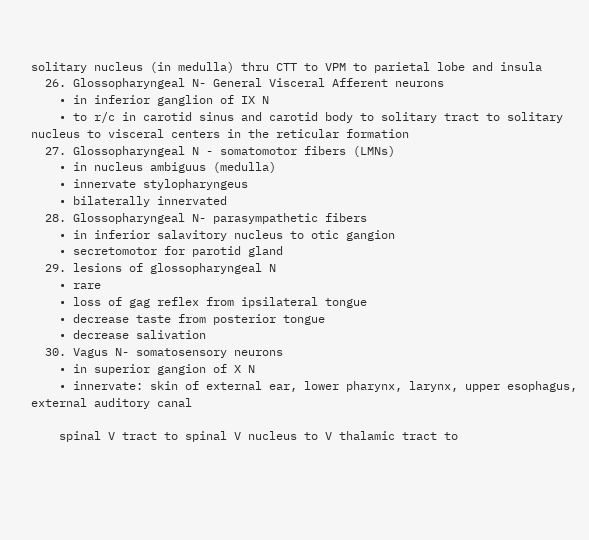solitary nucleus (in medulla) thru CTT to VPM to parietal lobe and insula
  26. Glossopharyngeal N- General Visceral Afferent neurons
    • in inferior ganglion of IX N
    • to r/c in carotid sinus and carotid body to solitary tract to solitary nucleus to visceral centers in the reticular formation
  27. Glossopharyngeal N - somatomotor fibers (LMNs)
    • in nucleus ambiguus (medulla)
    • innervate stylopharyngeus
    • bilaterally innervated
  28. Glossopharyngeal N- parasympathetic fibers
    • in inferior salavitory nucleus to otic gangion
    • secretomotor for parotid gland
  29. lesions of glossopharyngeal N
    • rare
    • loss of gag reflex from ipsilateral tongue
    • decrease taste from posterior tongue
    • decrease salivation
  30. Vagus N- somatosensory neurons
    • in superior gangion of X N
    • innervate: skin of external ear, lower pharynx, larynx, upper esophagus, external auditory canal

    spinal V tract to spinal V nucleus to V thalamic tract to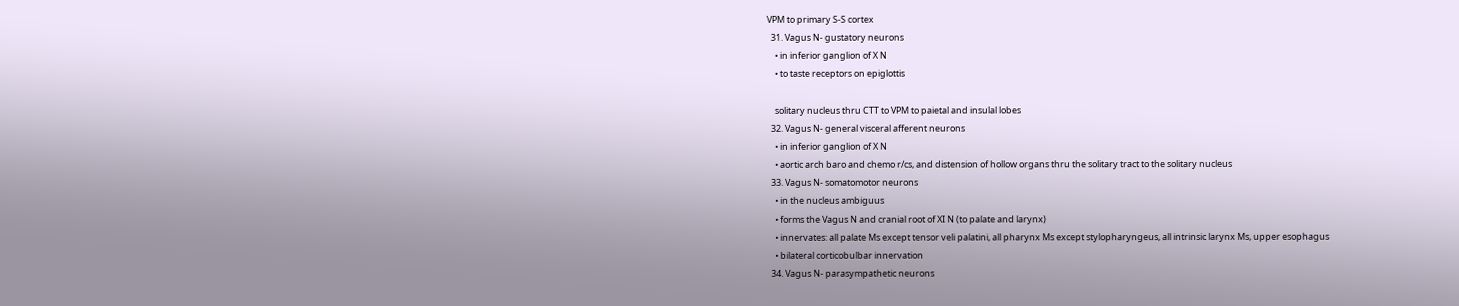VPM to primary S-S cortex
  31. Vagus N- gustatory neurons
    • in inferior ganglion of X N
    • to taste receptors on epiglottis

    solitary nucleus thru CTT to VPM to paietal and insulal lobes
  32. Vagus N- general visceral afferent neurons
    • in inferior ganglion of X N
    • aortic arch baro and chemo r/cs, and distension of hollow organs thru the solitary tract to the solitary nucleus
  33. Vagus N- somatomotor neurons
    • in the nucleus ambiguus
    • forms the Vagus N and cranial root of XI N (to palate and larynx)
    • innervates: all palate Ms except tensor veli palatini, all pharynx Ms except stylopharyngeus, all intrinsic larynx Ms, upper esophagus
    • bilateral corticobulbar innervation
  34. Vagus N- parasympathetic neurons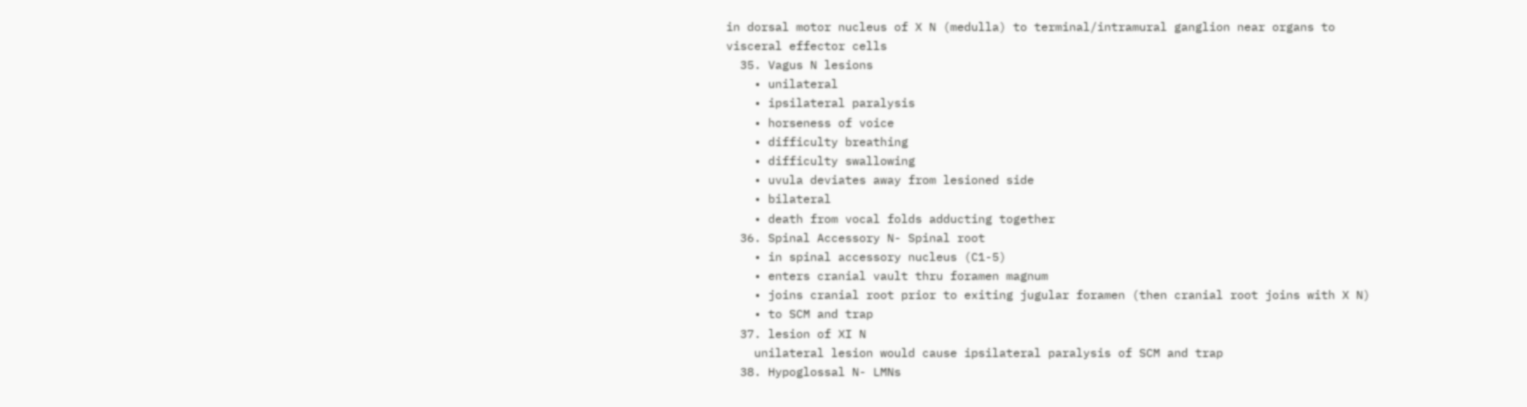in dorsal motor nucleus of X N (medulla) to terminal/intramural ganglion near organs to visceral effector cells
  35. Vagus N lesions
    • unilateral
    • ipsilateral paralysis
    • horseness of voice
    • difficulty breathing
    • difficulty swallowing
    • uvula deviates away from lesioned side
    • bilateral
    • death from vocal folds adducting together
  36. Spinal Accessory N- Spinal root
    • in spinal accessory nucleus (C1-5)
    • enters cranial vault thru foramen magnum
    • joins cranial root prior to exiting jugular foramen (then cranial root joins with X N)
    • to SCM and trap
  37. lesion of XI N
    unilateral lesion would cause ipsilateral paralysis of SCM and trap
  38. Hypoglossal N- LMNs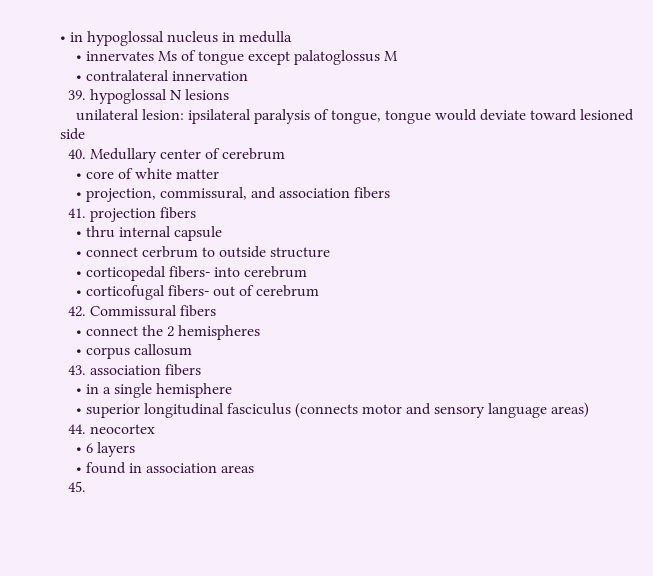• in hypoglossal nucleus in medulla
    • innervates Ms of tongue except palatoglossus M
    • contralateral innervation
  39. hypoglossal N lesions
    unilateral lesion: ipsilateral paralysis of tongue, tongue would deviate toward lesioned side
  40. Medullary center of cerebrum
    • core of white matter
    • projection, commissural, and association fibers
  41. projection fibers
    • thru internal capsule
    • connect cerbrum to outside structure
    • corticopedal fibers- into cerebrum
    • corticofugal fibers- out of cerebrum
  42. Commissural fibers
    • connect the 2 hemispheres
    • corpus callosum
  43. association fibers
    • in a single hemisphere
    • superior longitudinal fasciculus (connects motor and sensory language areas)
  44. neocortex
    • 6 layers
    • found in association areas
  45.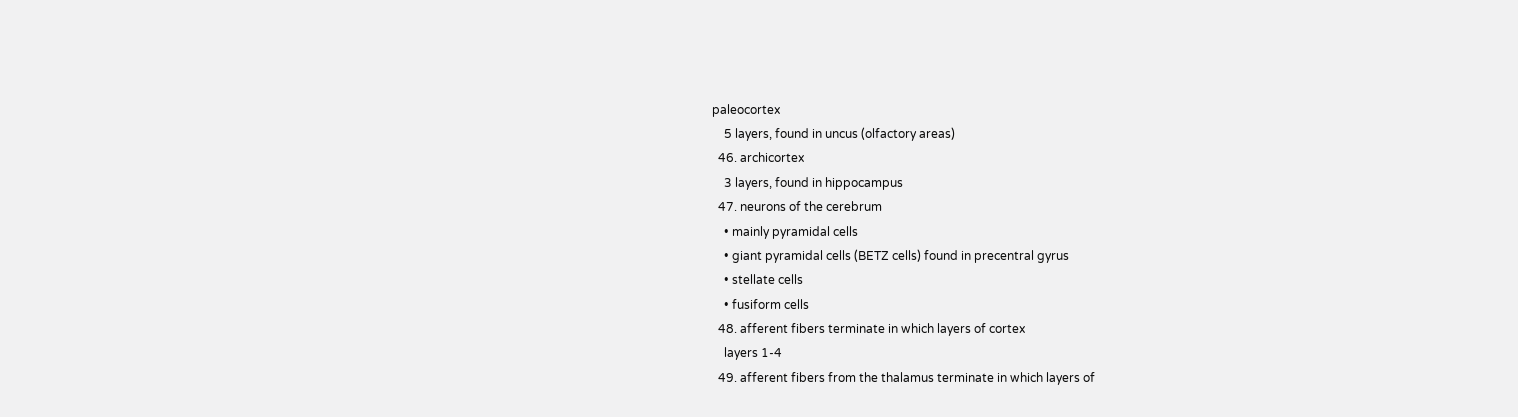paleocortex
    5 layers, found in uncus (olfactory areas)
  46. archicortex
    3 layers, found in hippocampus
  47. neurons of the cerebrum
    • mainly pyramidal cells
    • giant pyramidal cells (BETZ cells) found in precentral gyrus
    • stellate cells
    • fusiform cells
  48. afferent fibers terminate in which layers of cortex
    layers 1-4
  49. afferent fibers from the thalamus terminate in which layers of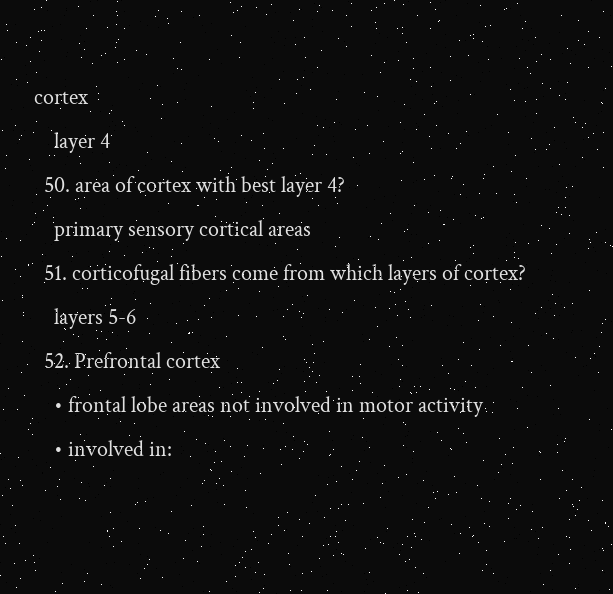cortex
    layer 4
  50. area of cortex with best layer 4?
    primary sensory cortical areas
  51. corticofugal fibers come from which layers of cortex?
    layers 5-6
  52. Prefrontal cortex
    • frontal lobe areas not involved in motor activity
    • involved in: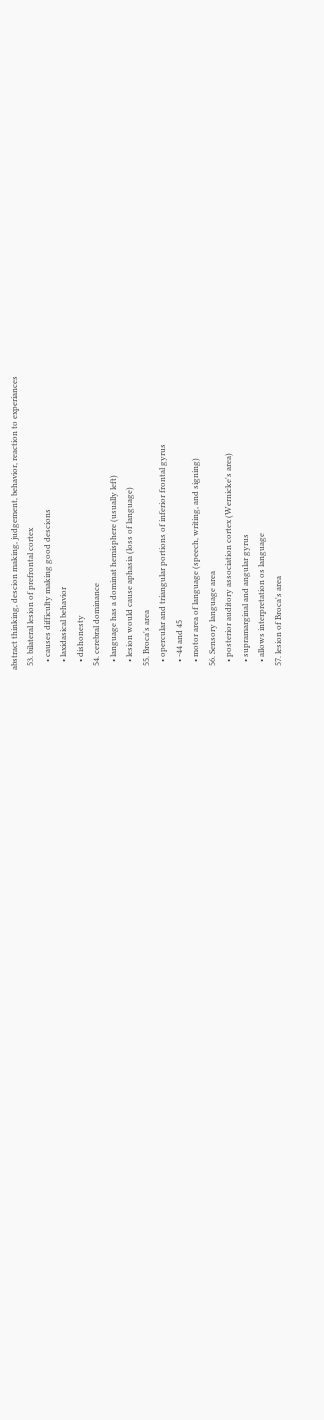abstract thinking, descion making, judgement, behavior, reaction to experiances
  53. bilateral lesion of prefrontal cortex
    • causes difficulty making good descions
    • laxidasical behavior
    • dishonesty
  54. cerebral dominance
    • language has a dominat hemisphere (usually left)
    • lesion would cause aphasia (loss of language)
  55. Broca's area
    • opercular and triangular portions of inferior frontal gyrus
    • -44 and 45
    • motor area of language (speech, writing, and signing)
  56. Sensory language area
    • posterior auditory association cortex (Wernicke's area)
    • supramarginal and angular gyrus
    • allows interpretation os language
  57. lesion of Broca's area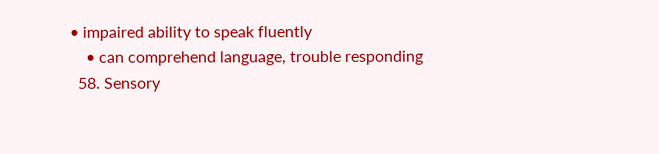• impaired ability to speak fluently
    • can comprehend language, trouble responding
  58. Sensory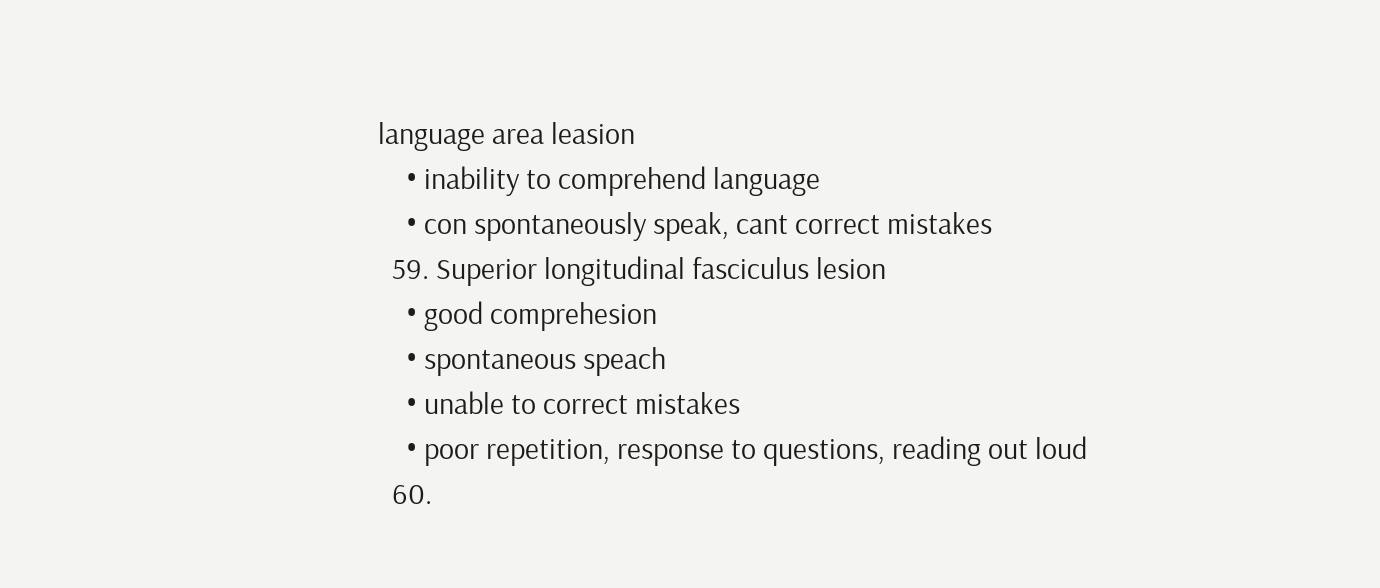language area leasion
    • inability to comprehend language
    • con spontaneously speak, cant correct mistakes
  59. Superior longitudinal fasciculus lesion
    • good comprehesion
    • spontaneous speach
    • unable to correct mistakes
    • poor repetition, response to questions, reading out loud
  60.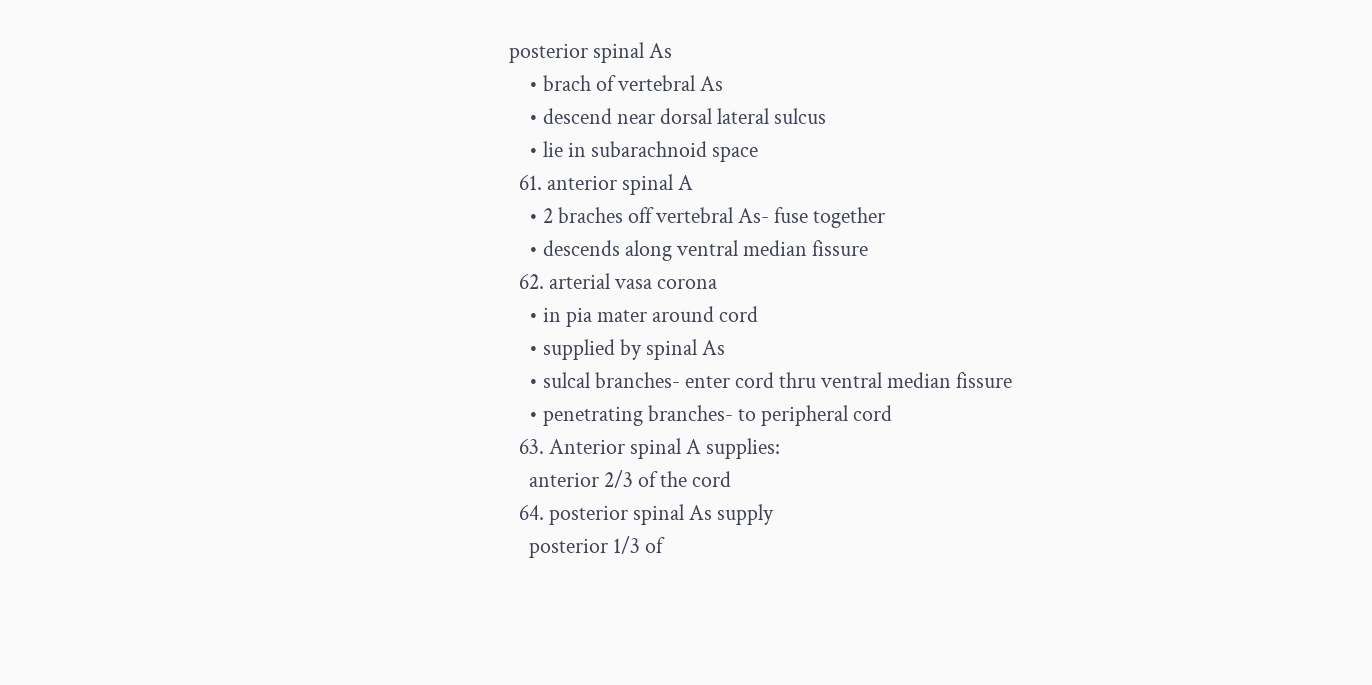posterior spinal As
    • brach of vertebral As
    • descend near dorsal lateral sulcus
    • lie in subarachnoid space
  61. anterior spinal A
    • 2 braches off vertebral As- fuse together
    • descends along ventral median fissure
  62. arterial vasa corona
    • in pia mater around cord
    • supplied by spinal As
    • sulcal branches- enter cord thru ventral median fissure
    • penetrating branches- to peripheral cord
  63. Anterior spinal A supplies:
    anterior 2/3 of the cord
  64. posterior spinal As supply
    posterior 1/3 of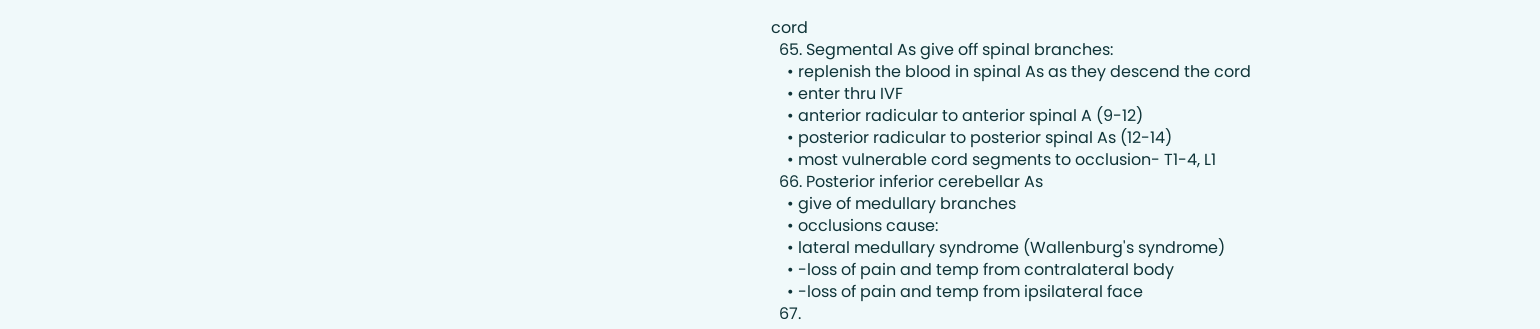cord
  65. Segmental As give off spinal branches:
    • replenish the blood in spinal As as they descend the cord
    • enter thru IVF
    • anterior radicular to anterior spinal A (9-12)
    • posterior radicular to posterior spinal As (12-14)
    • most vulnerable cord segments to occlusion- T1-4, L1
  66. Posterior inferior cerebellar As
    • give of medullary branches
    • occlusions cause:
    • lateral medullary syndrome (Wallenburg's syndrome)
    • -loss of pain and temp from contralateral body
    • -loss of pain and temp from ipsilateral face
  67.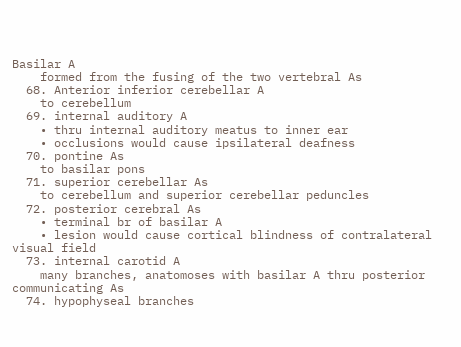Basilar A
    formed from the fusing of the two vertebral As
  68. Anterior inferior cerebellar A
    to cerebellum
  69. internal auditory A
    • thru internal auditory meatus to inner ear
    • occlusions would cause ipsilateral deafness
  70. pontine As
    to basilar pons
  71. superior cerebellar As
    to cerebellum and superior cerebellar peduncles
  72. posterior cerebral As
    • terminal br of basilar A
    • lesion would cause cortical blindness of contralateral visual field
  73. internal carotid A
    many branches, anatomoses with basilar A thru posterior communicating As
  74. hypophyseal branches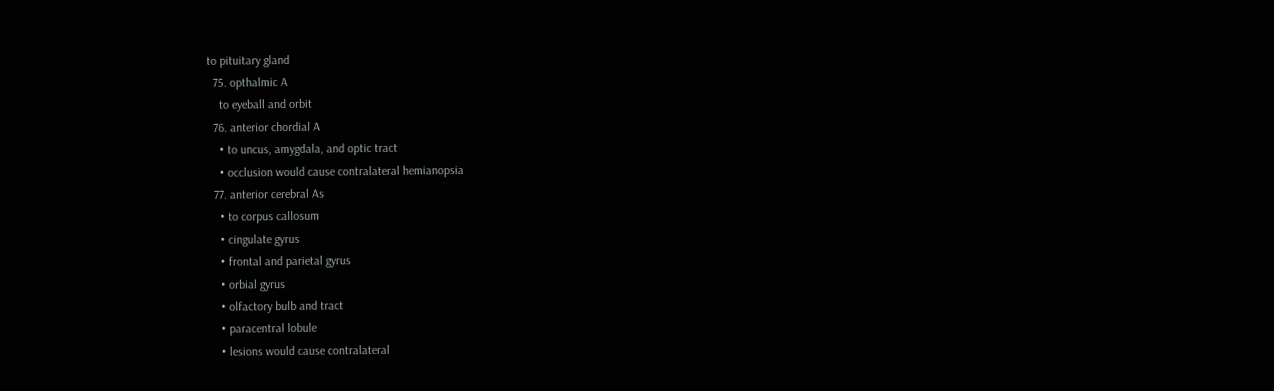to pituitary gland
  75. opthalmic A
    to eyeball and orbit
  76. anterior chordial A
    • to uncus, amygdala, and optic tract
    • occlusion would cause contralateral hemianopsia
  77. anterior cerebral As
    • to corpus callosum
    • cingulate gyrus
    • frontal and parietal gyrus
    • orbial gyrus
    • olfactory bulb and tract
    • paracentral lobule
    • lesions would cause contralateral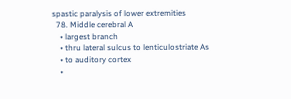spastic paralysis of lower extremities
  78. Middle cerebral A
    • largest branch
    • thru lateral sulcus to lenticulostriate As
    • to auditory cortex
    •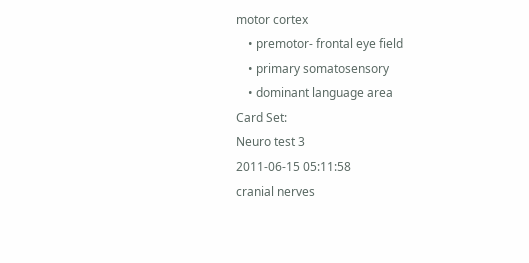motor cortex
    • premotor- frontal eye field
    • primary somatosensory
    • dominant language area
Card Set:
Neuro test 3
2011-06-15 05:11:58
cranial nerves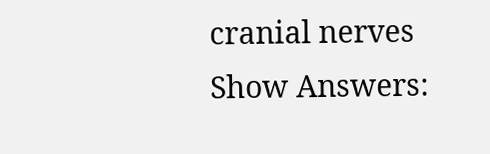cranial nerves
Show Answers: